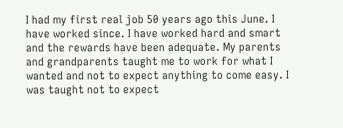I had my first real job 50 years ago this June. I have worked since. I have worked hard and smart and the rewards have been adequate. My parents and grandparents taught me to work for what I wanted and not to expect anything to come easy. I was taught not to expect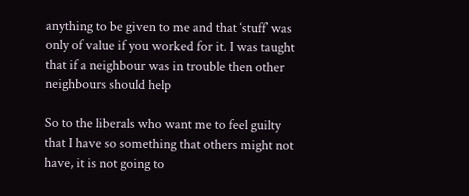anything to be given to me and that ‘stuff’ was only of value if you worked for it. I was taught that if a neighbour was in trouble then other neighbours should help

So to the liberals who want me to feel guilty that I have so something that others might not have, it is not going to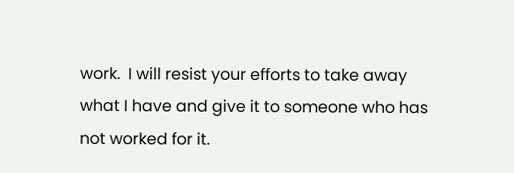work.  I will resist your efforts to take away what I have and give it to someone who has not worked for it.